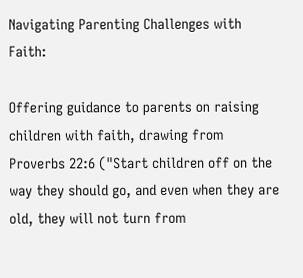Navigating Parenting Challenges with Faith:

Offering guidance to parents on raising children with faith, drawing from Proverbs 22:6 ("Start children off on the way they should go, and even when they are old, they will not turn from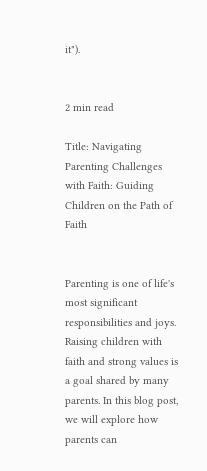it").


2 min read

Title: Navigating Parenting Challenges with Faith: Guiding Children on the Path of Faith


Parenting is one of life's most significant responsibilities and joys. Raising children with faith and strong values is a goal shared by many parents. In this blog post, we will explore how parents can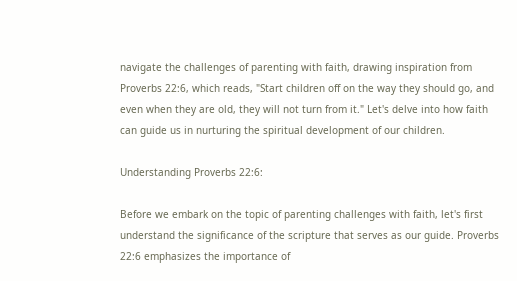navigate the challenges of parenting with faith, drawing inspiration from Proverbs 22:6, which reads, "Start children off on the way they should go, and even when they are old, they will not turn from it." Let's delve into how faith can guide us in nurturing the spiritual development of our children.

Understanding Proverbs 22:6:

Before we embark on the topic of parenting challenges with faith, let's first understand the significance of the scripture that serves as our guide. Proverbs 22:6 emphasizes the importance of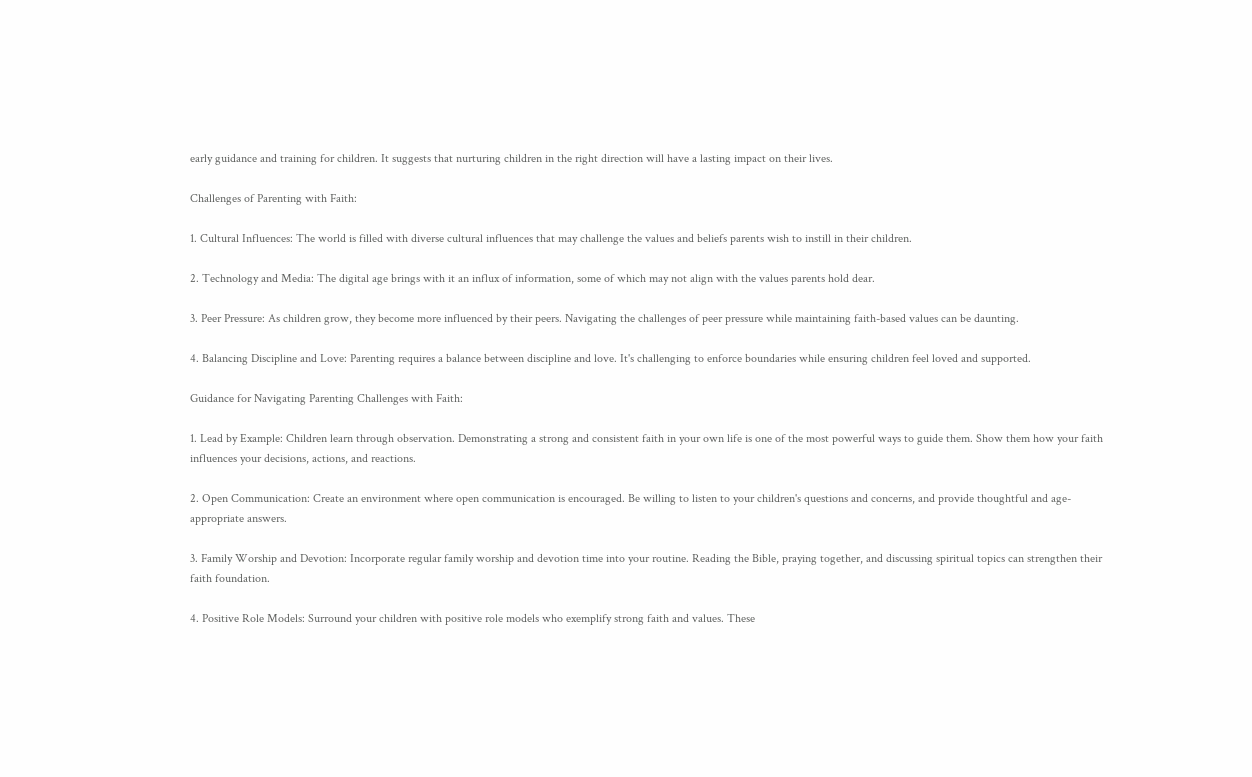early guidance and training for children. It suggests that nurturing children in the right direction will have a lasting impact on their lives.

Challenges of Parenting with Faith:

1. Cultural Influences: The world is filled with diverse cultural influences that may challenge the values and beliefs parents wish to instill in their children.

2. Technology and Media: The digital age brings with it an influx of information, some of which may not align with the values parents hold dear.

3. Peer Pressure: As children grow, they become more influenced by their peers. Navigating the challenges of peer pressure while maintaining faith-based values can be daunting.

4. Balancing Discipline and Love: Parenting requires a balance between discipline and love. It's challenging to enforce boundaries while ensuring children feel loved and supported.

Guidance for Navigating Parenting Challenges with Faith:

1. Lead by Example: Children learn through observation. Demonstrating a strong and consistent faith in your own life is one of the most powerful ways to guide them. Show them how your faith influences your decisions, actions, and reactions.

2. Open Communication: Create an environment where open communication is encouraged. Be willing to listen to your children's questions and concerns, and provide thoughtful and age-appropriate answers.

3. Family Worship and Devotion: Incorporate regular family worship and devotion time into your routine. Reading the Bible, praying together, and discussing spiritual topics can strengthen their faith foundation.

4. Positive Role Models: Surround your children with positive role models who exemplify strong faith and values. These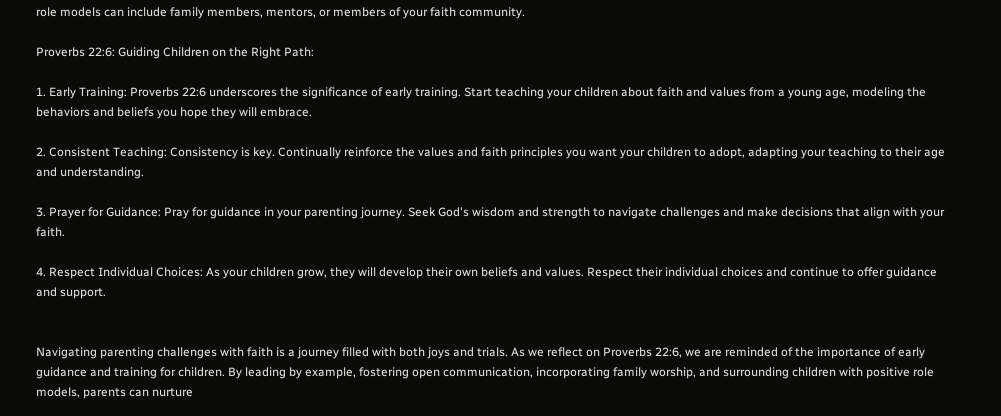role models can include family members, mentors, or members of your faith community.

Proverbs 22:6: Guiding Children on the Right Path:

1. Early Training: Proverbs 22:6 underscores the significance of early training. Start teaching your children about faith and values from a young age, modeling the behaviors and beliefs you hope they will embrace.

2. Consistent Teaching: Consistency is key. Continually reinforce the values and faith principles you want your children to adopt, adapting your teaching to their age and understanding.

3. Prayer for Guidance: Pray for guidance in your parenting journey. Seek God's wisdom and strength to navigate challenges and make decisions that align with your faith.

4. Respect Individual Choices: As your children grow, they will develop their own beliefs and values. Respect their individual choices and continue to offer guidance and support.


Navigating parenting challenges with faith is a journey filled with both joys and trials. As we reflect on Proverbs 22:6, we are reminded of the importance of early guidance and training for children. By leading by example, fostering open communication, incorporating family worship, and surrounding children with positive role models, parents can nurture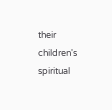their children's spiritual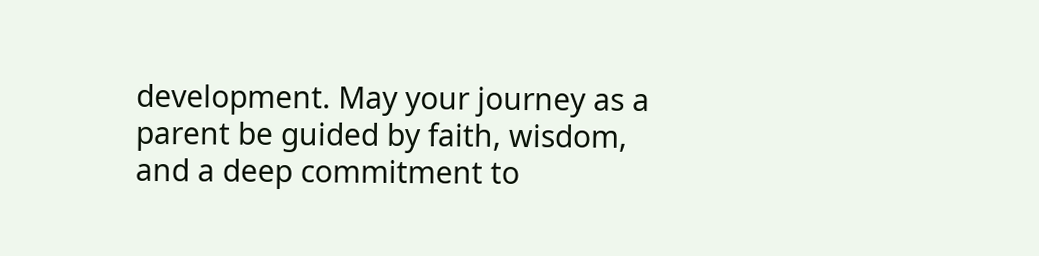development. May your journey as a parent be guided by faith, wisdom, and a deep commitment to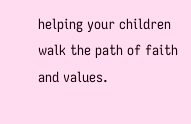helping your children walk the path of faith and values.